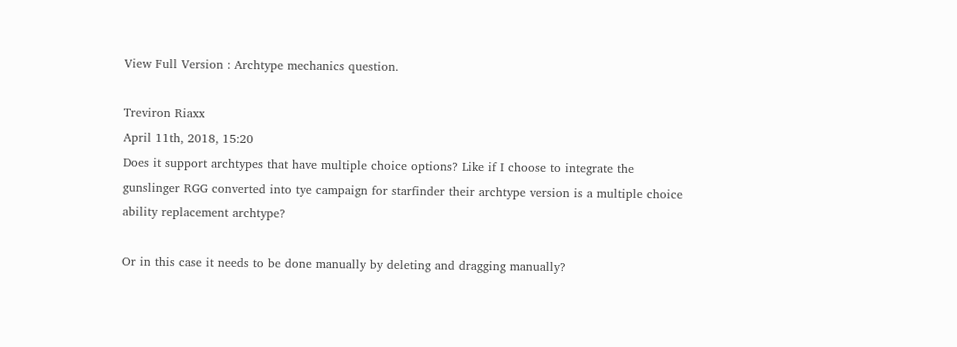View Full Version : Archtype mechanics question.

Treviron Riaxx
April 11th, 2018, 15:20
Does it support archtypes that have multiple choice options? Like if I choose to integrate the gunslinger RGG converted into tye campaign for starfinder their archtype version is a multiple choice ability replacement archtype?

Or in this case it needs to be done manually by deleting and dragging manually?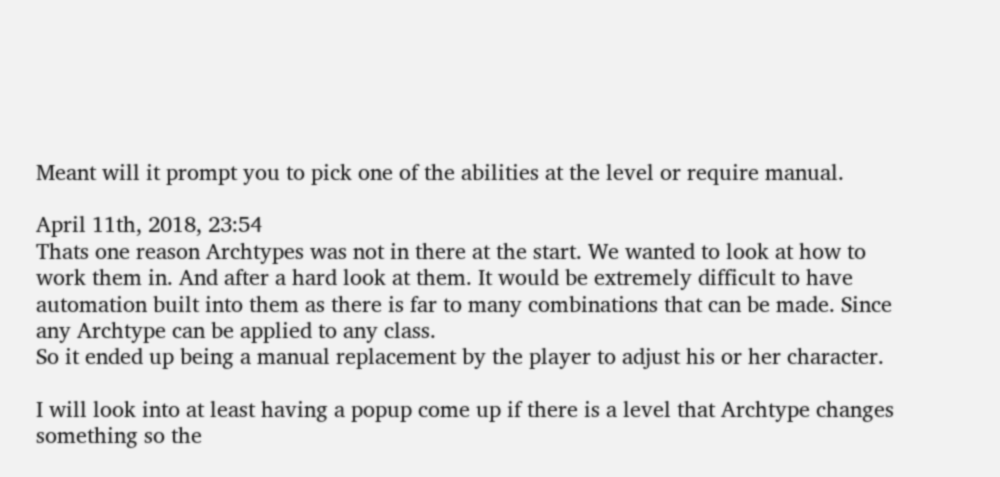Meant will it prompt you to pick one of the abilities at the level or require manual.

April 11th, 2018, 23:54
Thats one reason Archtypes was not in there at the start. We wanted to look at how to work them in. And after a hard look at them. It would be extremely difficult to have automation built into them as there is far to many combinations that can be made. Since any Archtype can be applied to any class.
So it ended up being a manual replacement by the player to adjust his or her character.

I will look into at least having a popup come up if there is a level that Archtype changes something so the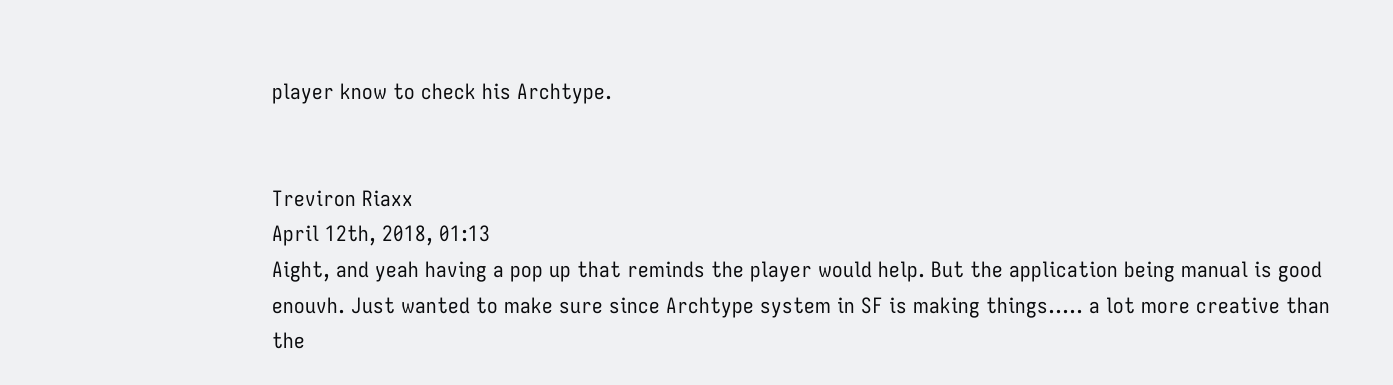player know to check his Archtype.


Treviron Riaxx
April 12th, 2018, 01:13
Aight, and yeah having a pop up that reminds the player would help. But the application being manual is good enouvh. Just wanted to make sure since Archtype system in SF is making things..... a lot more creative than the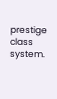prestige class system.